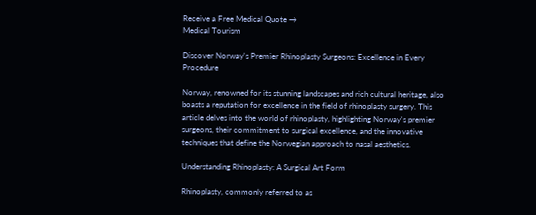Receive a Free Medical Quote →
Medical Tourism

Discover Norway's Premier Rhinoplasty Surgeons: Excellence in Every Procedure

Norway, renowned for its stunning landscapes and rich cultural heritage, also boasts a reputation for excellence in the field of rhinoplasty surgery. This article delves into the world of rhinoplasty, highlighting Norway's premier surgeons, their commitment to surgical excellence, and the innovative techniques that define the Norwegian approach to nasal aesthetics.

Understanding Rhinoplasty: A Surgical Art Form

Rhinoplasty, commonly referred to as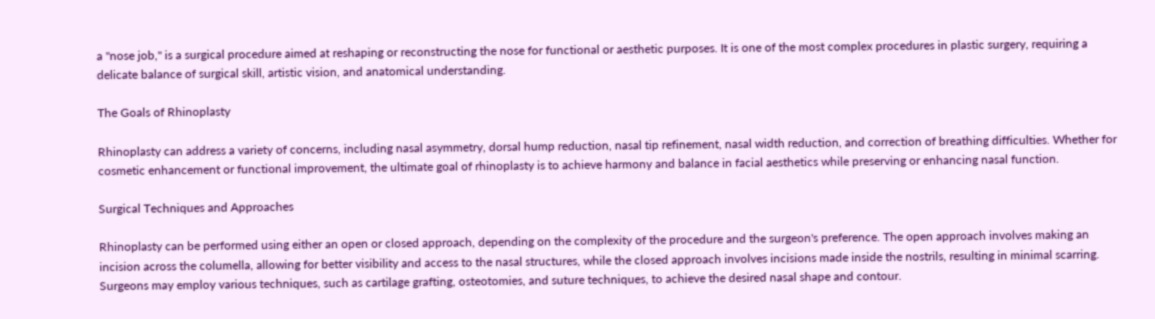a "nose job," is a surgical procedure aimed at reshaping or reconstructing the nose for functional or aesthetic purposes. It is one of the most complex procedures in plastic surgery, requiring a delicate balance of surgical skill, artistic vision, and anatomical understanding.

The Goals of Rhinoplasty

Rhinoplasty can address a variety of concerns, including nasal asymmetry, dorsal hump reduction, nasal tip refinement, nasal width reduction, and correction of breathing difficulties. Whether for cosmetic enhancement or functional improvement, the ultimate goal of rhinoplasty is to achieve harmony and balance in facial aesthetics while preserving or enhancing nasal function.

Surgical Techniques and Approaches

Rhinoplasty can be performed using either an open or closed approach, depending on the complexity of the procedure and the surgeon's preference. The open approach involves making an incision across the columella, allowing for better visibility and access to the nasal structures, while the closed approach involves incisions made inside the nostrils, resulting in minimal scarring. Surgeons may employ various techniques, such as cartilage grafting, osteotomies, and suture techniques, to achieve the desired nasal shape and contour.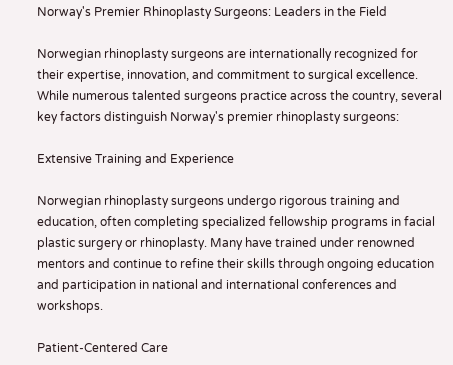Norway's Premier Rhinoplasty Surgeons: Leaders in the Field

Norwegian rhinoplasty surgeons are internationally recognized for their expertise, innovation, and commitment to surgical excellence. While numerous talented surgeons practice across the country, several key factors distinguish Norway's premier rhinoplasty surgeons:

Extensive Training and Experience

Norwegian rhinoplasty surgeons undergo rigorous training and education, often completing specialized fellowship programs in facial plastic surgery or rhinoplasty. Many have trained under renowned mentors and continue to refine their skills through ongoing education and participation in national and international conferences and workshops.

Patient-Centered Care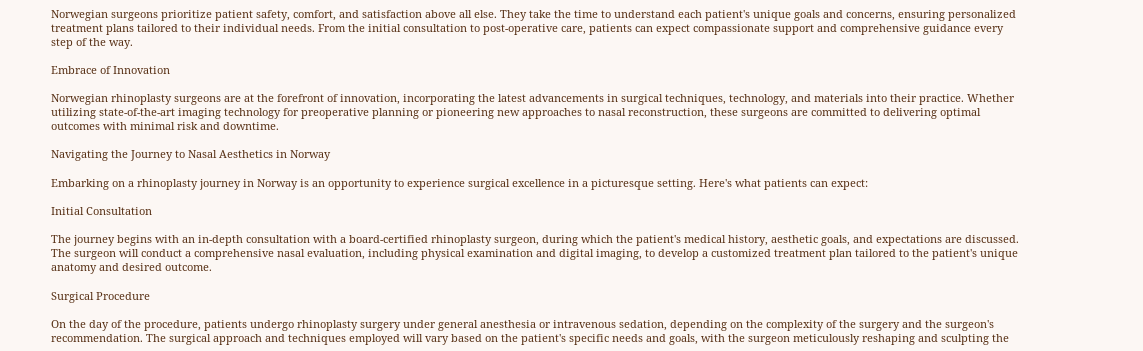Norwegian surgeons prioritize patient safety, comfort, and satisfaction above all else. They take the time to understand each patient's unique goals and concerns, ensuring personalized treatment plans tailored to their individual needs. From the initial consultation to post-operative care, patients can expect compassionate support and comprehensive guidance every step of the way.

Embrace of Innovation

Norwegian rhinoplasty surgeons are at the forefront of innovation, incorporating the latest advancements in surgical techniques, technology, and materials into their practice. Whether utilizing state-of-the-art imaging technology for preoperative planning or pioneering new approaches to nasal reconstruction, these surgeons are committed to delivering optimal outcomes with minimal risk and downtime.

Navigating the Journey to Nasal Aesthetics in Norway

Embarking on a rhinoplasty journey in Norway is an opportunity to experience surgical excellence in a picturesque setting. Here's what patients can expect:

Initial Consultation

The journey begins with an in-depth consultation with a board-certified rhinoplasty surgeon, during which the patient's medical history, aesthetic goals, and expectations are discussed. The surgeon will conduct a comprehensive nasal evaluation, including physical examination and digital imaging, to develop a customized treatment plan tailored to the patient's unique anatomy and desired outcome.

Surgical Procedure

On the day of the procedure, patients undergo rhinoplasty surgery under general anesthesia or intravenous sedation, depending on the complexity of the surgery and the surgeon's recommendation. The surgical approach and techniques employed will vary based on the patient's specific needs and goals, with the surgeon meticulously reshaping and sculpting the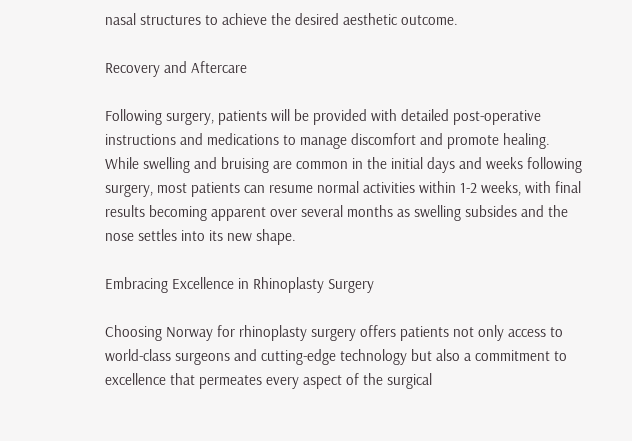nasal structures to achieve the desired aesthetic outcome.

Recovery and Aftercare

Following surgery, patients will be provided with detailed post-operative instructions and medications to manage discomfort and promote healing. While swelling and bruising are common in the initial days and weeks following surgery, most patients can resume normal activities within 1-2 weeks, with final results becoming apparent over several months as swelling subsides and the nose settles into its new shape.

Embracing Excellence in Rhinoplasty Surgery

Choosing Norway for rhinoplasty surgery offers patients not only access to world-class surgeons and cutting-edge technology but also a commitment to excellence that permeates every aspect of the surgical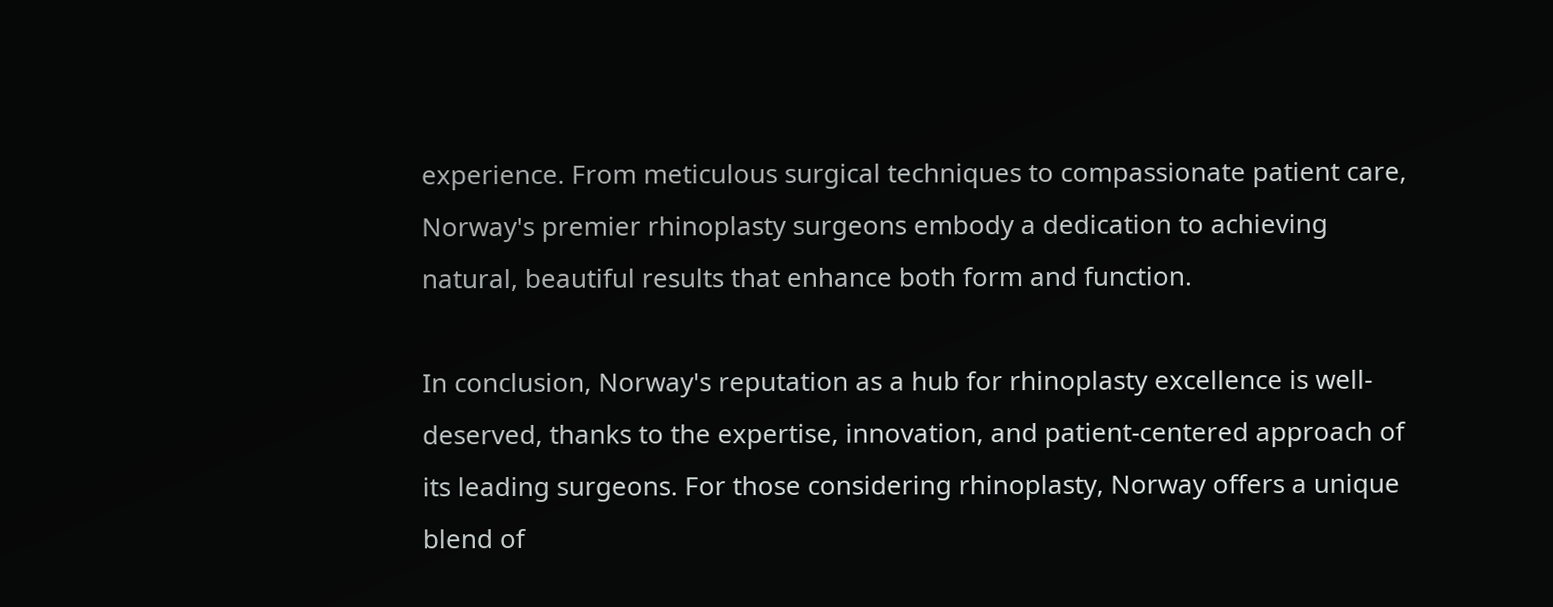experience. From meticulous surgical techniques to compassionate patient care, Norway's premier rhinoplasty surgeons embody a dedication to achieving natural, beautiful results that enhance both form and function.

In conclusion, Norway's reputation as a hub for rhinoplasty excellence is well-deserved, thanks to the expertise, innovation, and patient-centered approach of its leading surgeons. For those considering rhinoplasty, Norway offers a unique blend of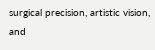surgical precision, artistic vision, and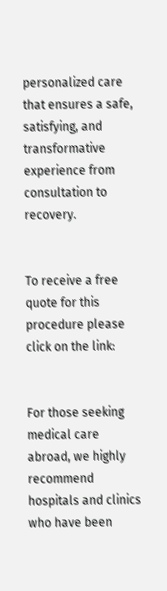personalized care that ensures a safe, satisfying, and transformative experience from consultation to recovery.


To receive a free quote for this procedure please click on the link:


For those seeking medical care abroad, we highly recommend hospitals and clinics who have been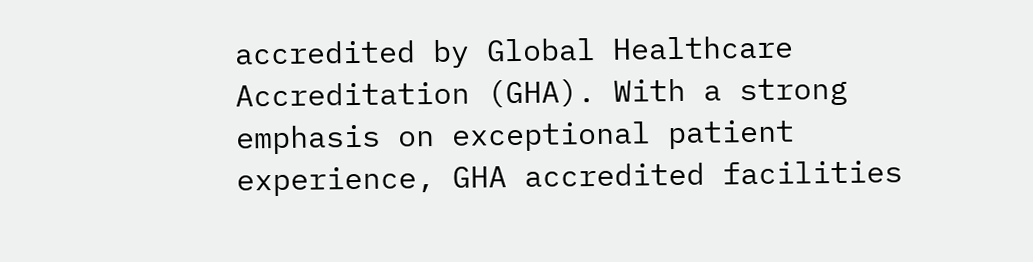accredited by Global Healthcare Accreditation (GHA). With a strong emphasis on exceptional patient experience, GHA accredited facilities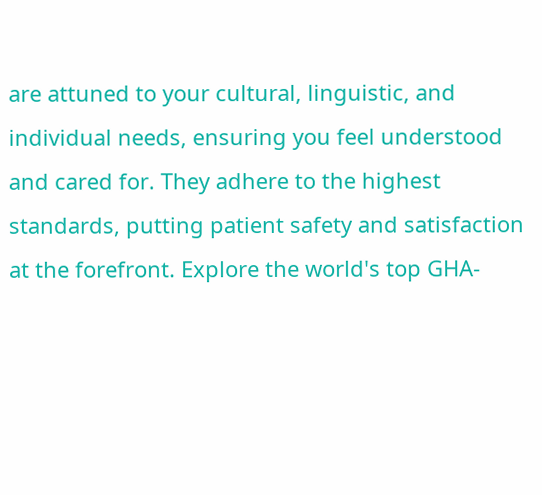are attuned to your cultural, linguistic, and individual needs, ensuring you feel understood and cared for. They adhere to the highest standards, putting patient safety and satisfaction at the forefront. Explore the world's top GHA-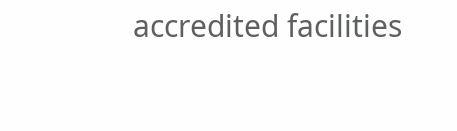accredited facilities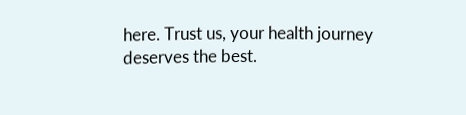here. Trust us, your health journey deserves the best.